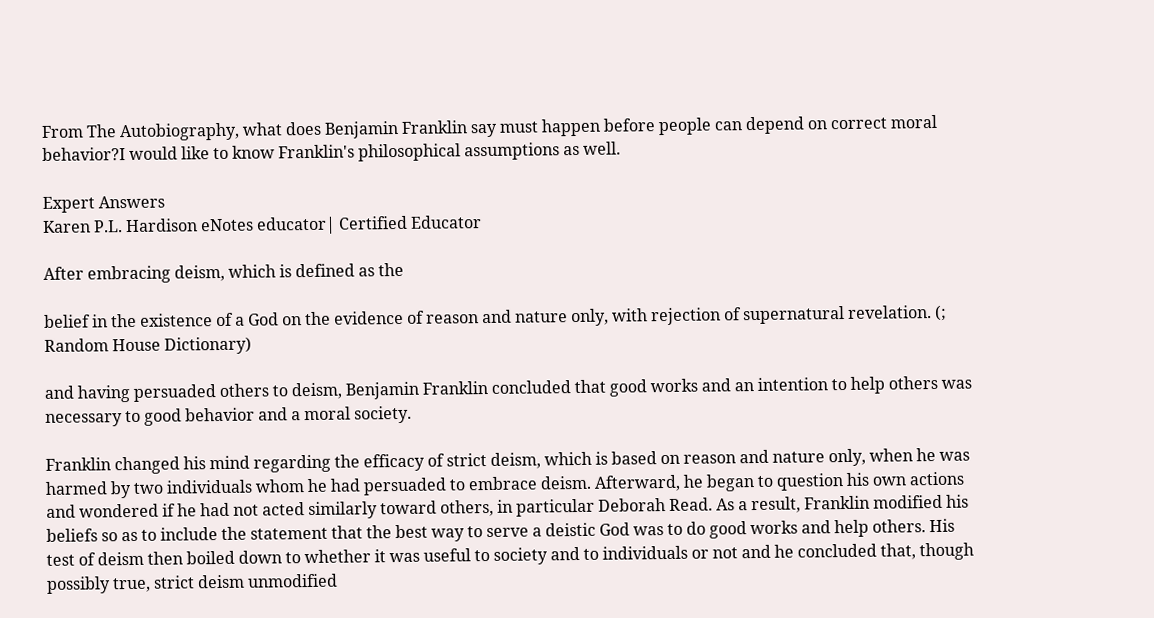From The Autobiography, what does Benjamin Franklin say must happen before people can depend on correct moral behavior?I would like to know Franklin's philosophical assumptions as well.

Expert Answers
Karen P.L. Hardison eNotes educator| Certified Educator

After embracing deism, which is defined as the

belief in the existence of a God on the evidence of reason and nature only, with rejection of supernatural revelation. (; Random House Dictionary)

and having persuaded others to deism, Benjamin Franklin concluded that good works and an intention to help others was necessary to good behavior and a moral society.

Franklin changed his mind regarding the efficacy of strict deism, which is based on reason and nature only, when he was harmed by two individuals whom he had persuaded to embrace deism. Afterward, he began to question his own actions and wondered if he had not acted similarly toward others, in particular Deborah Read. As a result, Franklin modified his beliefs so as to include the statement that the best way to serve a deistic God was to do good works and help others. His test of deism then boiled down to whether it was useful to society and to individuals or not and he concluded that, though possibly true, strict deism unmodified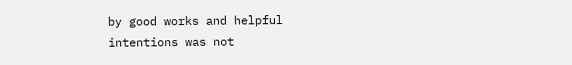by good works and helpful intentions was not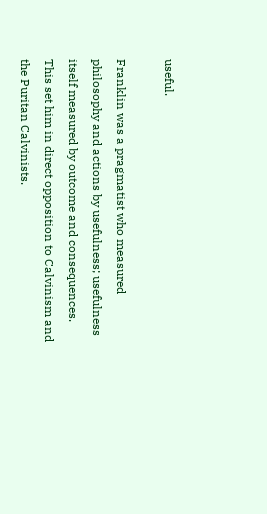useful.

Franklin was a pragmatist who measured philosophy and actions by usefulness; usefulness itself measured by outcome and consequences. This set him in direct opposition to Calvinism and the Puritan Calvinists.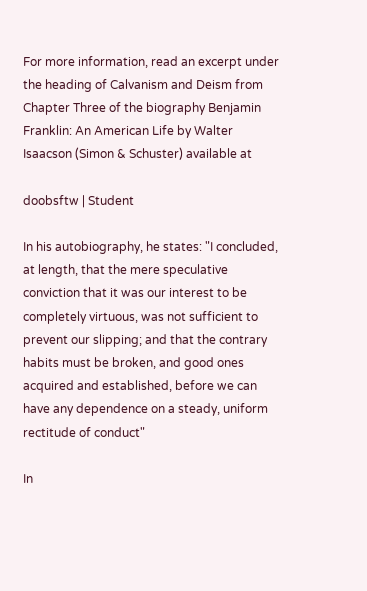For more information, read an excerpt under the heading of Calvanism and Deism from Chapter Three of the biography Benjamin Franklin: An American Life by Walter Isaacson (Simon & Schuster) available at

doobsftw | Student

In his autobiography, he states: "I concluded, at length, that the mere speculative conviction that it was our interest to be completely virtuous, was not sufficient to prevent our slipping; and that the contrary habits must be broken, and good ones acquired and established, before we can have any dependence on a steady, uniform rectitude of conduct"

In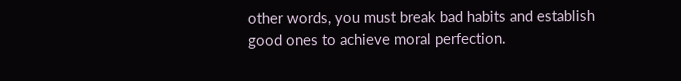other words, you must break bad habits and establish good ones to achieve moral perfection.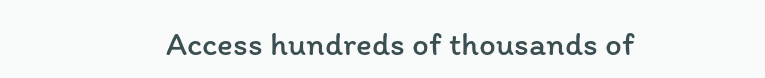Access hundreds of thousands of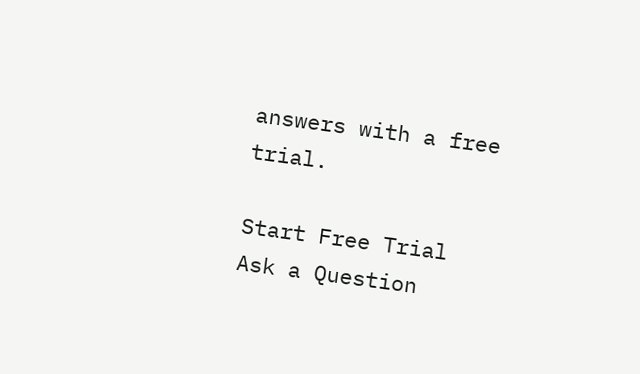answers with a free trial.

Start Free Trial
Ask a Question